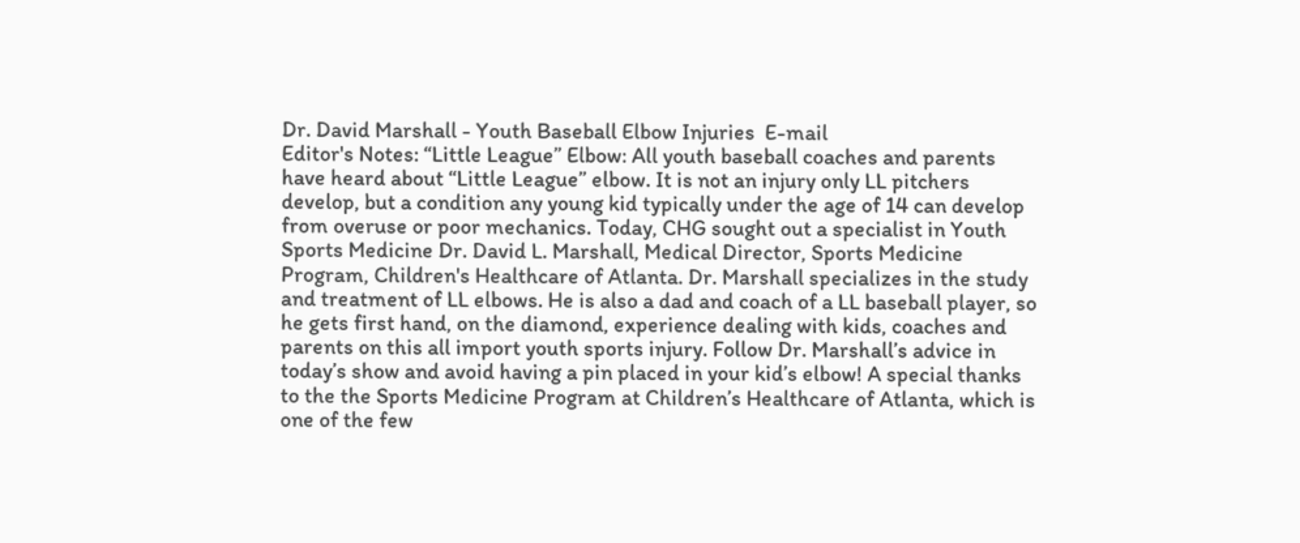Dr. David Marshall - Youth Baseball Elbow Injuries  E-mail
Editor's Notes: “Little League” Elbow: All youth baseball coaches and parents have heard about “Little League” elbow. It is not an injury only LL pitchers develop, but a condition any young kid typically under the age of 14 can develop from overuse or poor mechanics. Today, CHG sought out a specialist in Youth Sports Medicine Dr. David L. Marshall, Medical Director, Sports Medicine Program, Children's Healthcare of Atlanta. Dr. Marshall specializes in the study and treatment of LL elbows. He is also a dad and coach of a LL baseball player, so he gets first hand, on the diamond, experience dealing with kids, coaches and parents on this all import youth sports injury. Follow Dr. Marshall’s advice in today’s show and avoid having a pin placed in your kid’s elbow! A special thanks to the the Sports Medicine Program at Children’s Healthcare of Atlanta, which is one of the few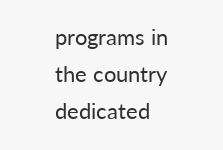programs in the country dedicated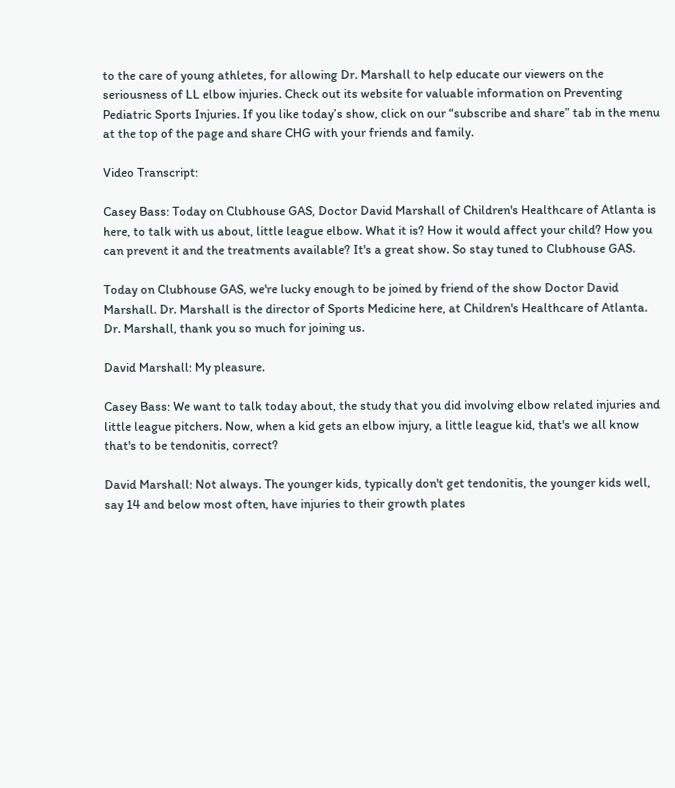to the care of young athletes, for allowing Dr. Marshall to help educate our viewers on the seriousness of LL elbow injuries. Check out its website for valuable information on Preventing Pediatric Sports Injuries. If you like today’s show, click on our “subscribe and share” tab in the menu at the top of the page and share CHG with your friends and family.

Video Transcript:

Casey Bass: Today on Clubhouse GAS, Doctor David Marshall of Children's Healthcare of Atlanta is here, to talk with us about, little league elbow. What it is? How it would affect your child? How you can prevent it and the treatments available? It's a great show. So stay tuned to Clubhouse GAS.

Today on Clubhouse GAS, we're lucky enough to be joined by friend of the show Doctor David Marshall. Dr. Marshall is the director of Sports Medicine here, at Children's Healthcare of Atlanta. Dr. Marshall, thank you so much for joining us.

David Marshall: My pleasure.

Casey Bass: We want to talk today about, the study that you did involving elbow related injuries and little league pitchers. Now, when a kid gets an elbow injury, a little league kid, that's we all know that's to be tendonitis, correct?

David Marshall: Not always. The younger kids, typically don't get tendonitis, the younger kids well, say 14 and below most often, have injuries to their growth plates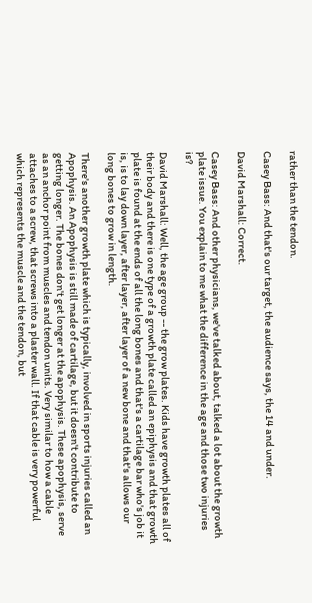rather than the tendon.

Casey Bass: And that's our target, the audience says, the 14 and under.

David Marshall: Correct.

Casey Bass: And other physicians, we've talked about, talked a lot about the growth plate issue. You explain to me what the difference in the age and those two injuries is?

David Marshall: Well, the age group -- the grow plates. Kids have growth plates all of their body and there is one type of a growth plate called an epiphysis and that growth plate is found at the ends of all the long bones and that's a cartilage bar who's job it is, is to lay down layer, after layer, after layer of a new bone and that's allows our long bones to grow in length.

There's another growth plate which is typically, involved in sports injuries called an Apophysis. An Apophysis is still made of cartilage, but it doesn't contribute to getting longer. The bones don't get longer at the apophysis. These apophysis, serve as an anchor point from muscles and tendon units. Very similar to how a cable attaches to a screw, that screws into a plaster wall. If that cable is very powerful which represents the muscle and the tendon, but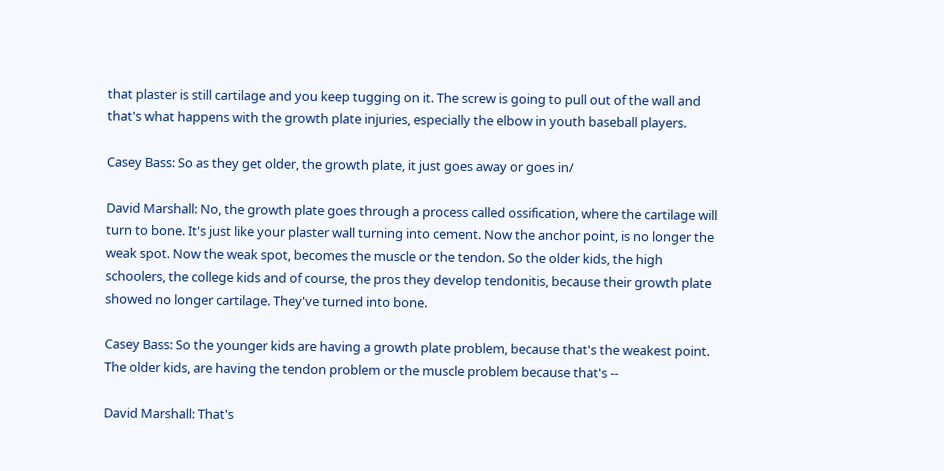that plaster is still cartilage and you keep tugging on it. The screw is going to pull out of the wall and that's what happens with the growth plate injuries, especially the elbow in youth baseball players.

Casey Bass: So as they get older, the growth plate, it just goes away or goes in/

David Marshall: No, the growth plate goes through a process called ossification, where the cartilage will turn to bone. It's just like your plaster wall turning into cement. Now the anchor point, is no longer the weak spot. Now the weak spot, becomes the muscle or the tendon. So the older kids, the high schoolers, the college kids and of course, the pros they develop tendonitis, because their growth plate showed no longer cartilage. They've turned into bone.

Casey Bass: So the younger kids are having a growth plate problem, because that's the weakest point. The older kids, are having the tendon problem or the muscle problem because that's --

David Marshall: That's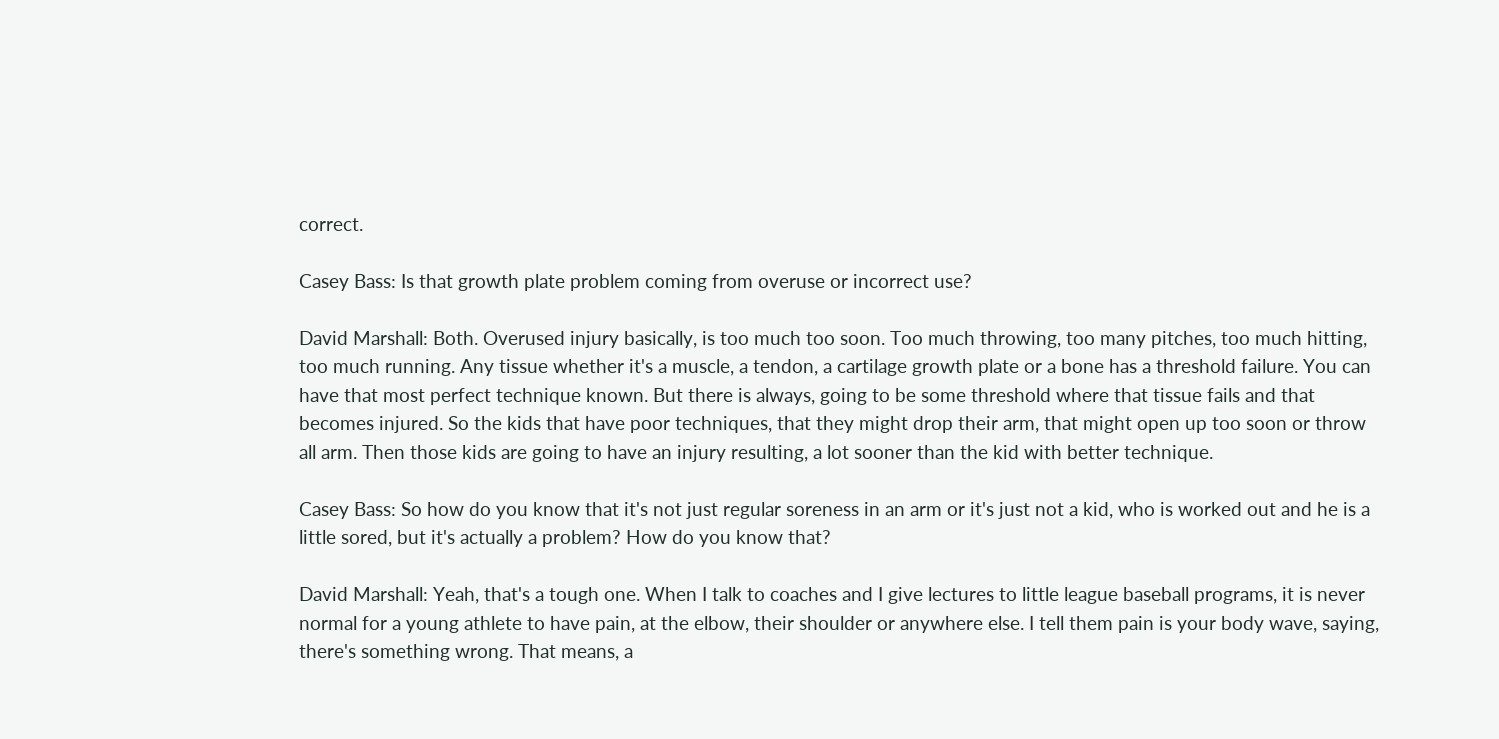correct.

Casey Bass: Is that growth plate problem coming from overuse or incorrect use?

David Marshall: Both. Overused injury basically, is too much too soon. Too much throwing, too many pitches, too much hitting, too much running. Any tissue whether it's a muscle, a tendon, a cartilage growth plate or a bone has a threshold failure. You can have that most perfect technique known. But there is always, going to be some threshold where that tissue fails and that becomes injured. So the kids that have poor techniques, that they might drop their arm, that might open up too soon or throw all arm. Then those kids are going to have an injury resulting, a lot sooner than the kid with better technique.

Casey Bass: So how do you know that it's not just regular soreness in an arm or it's just not a kid, who is worked out and he is a little sored, but it's actually a problem? How do you know that?

David Marshall: Yeah, that's a tough one. When I talk to coaches and I give lectures to little league baseball programs, it is never normal for a young athlete to have pain, at the elbow, their shoulder or anywhere else. I tell them pain is your body wave, saying, there's something wrong. That means, a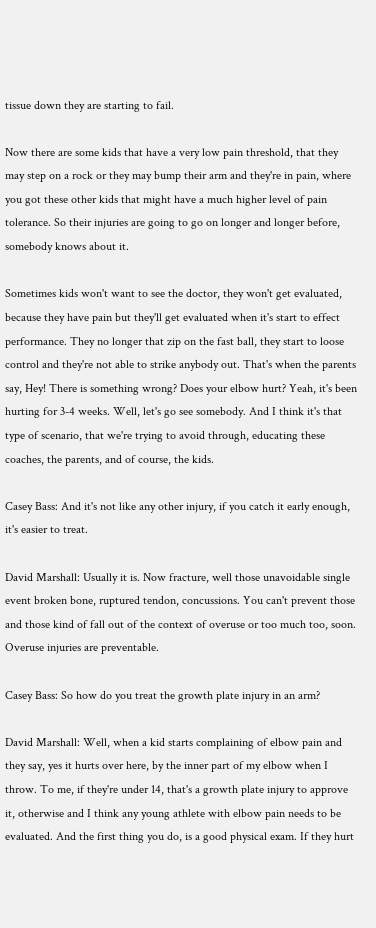tissue down they are starting to fail.

Now there are some kids that have a very low pain threshold, that they may step on a rock or they may bump their arm and they're in pain, where you got these other kids that might have a much higher level of pain tolerance. So their injuries are going to go on longer and longer before, somebody knows about it.

Sometimes kids won't want to see the doctor, they won't get evaluated, because they have pain but they'll get evaluated when it's start to effect performance. They no longer that zip on the fast ball, they start to loose control and they're not able to strike anybody out. That's when the parents say, Hey! There is something wrong? Does your elbow hurt? Yeah, it's been hurting for 3-4 weeks. Well, let's go see somebody. And I think it's that type of scenario, that we're trying to avoid through, educating these coaches, the parents, and of course, the kids.

Casey Bass: And it's not like any other injury, if you catch it early enough, it's easier to treat.

David Marshall: Usually it is. Now fracture, well those unavoidable single event broken bone, ruptured tendon, concussions. You can't prevent those and those kind of fall out of the context of overuse or too much too, soon. Overuse injuries are preventable.

Casey Bass: So how do you treat the growth plate injury in an arm?

David Marshall: Well, when a kid starts complaining of elbow pain and they say, yes it hurts over here, by the inner part of my elbow when I throw. To me, if they're under 14, that's a growth plate injury to approve it, otherwise and I think any young athlete with elbow pain needs to be evaluated. And the first thing you do, is a good physical exam. If they hurt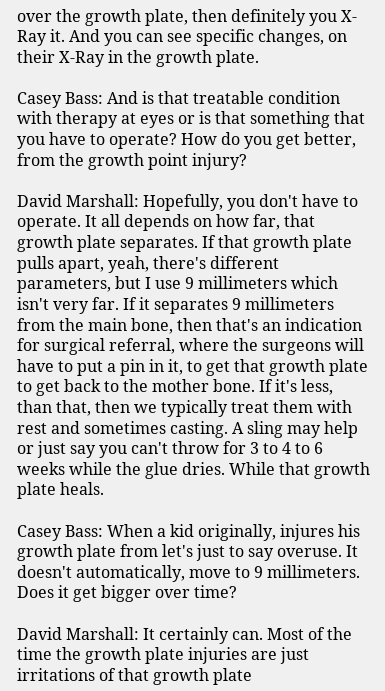over the growth plate, then definitely you X-Ray it. And you can see specific changes, on their X-Ray in the growth plate.

Casey Bass: And is that treatable condition with therapy at eyes or is that something that you have to operate? How do you get better, from the growth point injury?

David Marshall: Hopefully, you don't have to operate. It all depends on how far, that growth plate separates. If that growth plate pulls apart, yeah, there's different parameters, but I use 9 millimeters which isn't very far. If it separates 9 millimeters from the main bone, then that's an indication for surgical referral, where the surgeons will have to put a pin in it, to get that growth plate to get back to the mother bone. If it's less, than that, then we typically treat them with rest and sometimes casting. A sling may help or just say you can't throw for 3 to 4 to 6 weeks while the glue dries. While that growth plate heals.

Casey Bass: When a kid originally, injures his growth plate from let's just to say overuse. It doesn't automatically, move to 9 millimeters. Does it get bigger over time?

David Marshall: It certainly can. Most of the time the growth plate injuries are just irritations of that growth plate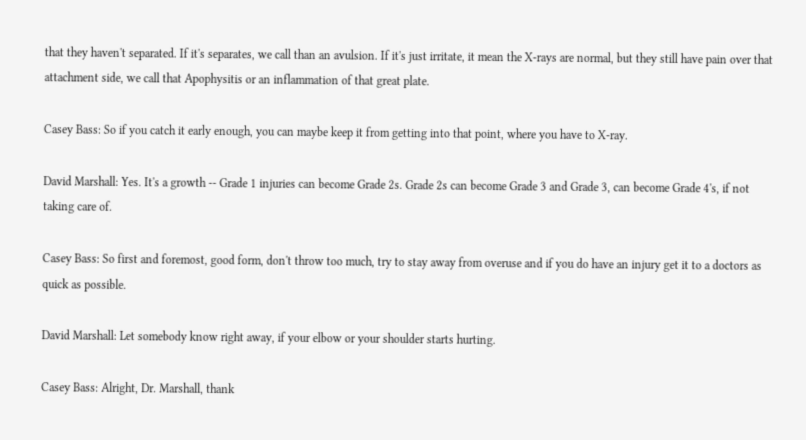that they haven't separated. If it's separates, we call than an avulsion. If it's just irritate, it mean the X-rays are normal, but they still have pain over that attachment side, we call that Apophysitis or an inflammation of that great plate.

Casey Bass: So if you catch it early enough, you can maybe keep it from getting into that point, where you have to X-ray.

David Marshall: Yes. It's a growth -- Grade 1 injuries can become Grade 2s. Grade 2s can become Grade 3 and Grade 3, can become Grade 4's, if not taking care of.

Casey Bass: So first and foremost, good form, don't throw too much, try to stay away from overuse and if you do have an injury get it to a doctors as quick as possible.

David Marshall: Let somebody know right away, if your elbow or your shoulder starts hurting.

Casey Bass: Alright, Dr. Marshall, thank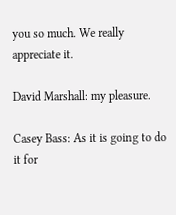you so much. We really appreciate it.

David Marshall: my pleasure.

Casey Bass: As it is going to do it for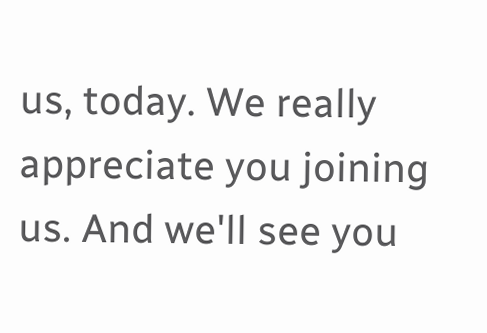us, today. We really appreciate you joining us. And we'll see you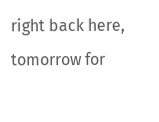right back here, tomorrow for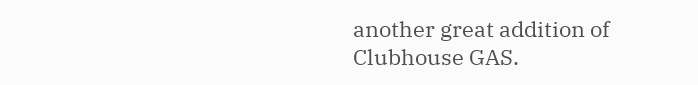another great addition of Clubhouse GAS.